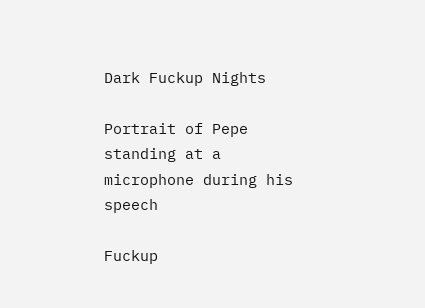Dark Fuckup Nights

Portrait of Pepe standing at a microphone during his speech

Fuckup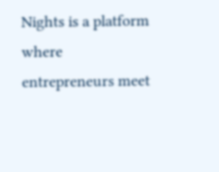Nights is a platform where entrepreneurs meet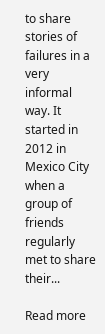to share stories of failures in a very informal way. It started in 2012 in Mexico City when a group of friends regularly met to share their...

Read more